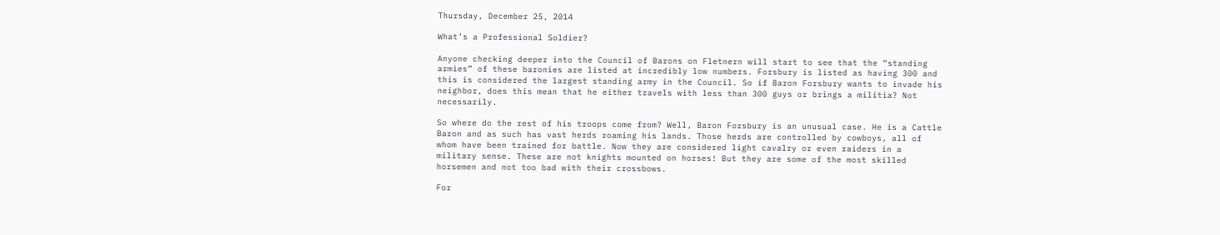Thursday, December 25, 2014

What’s a Professional Soldier?

Anyone checking deeper into the Council of Barons on Fletnern will start to see that the “standing armies” of these baronies are listed at incredibly low numbers. Forsbury is listed as having 300 and this is considered the largest standing army in the Council. So if Baron Forsbury wants to invade his neighbor, does this mean that he either travels with less than 300 guys or brings a militia? Not necessarily.

So where do the rest of his troops come from? Well, Baron Forsbury is an unusual case. He is a Cattle Baron and as such has vast herds roaming his lands. Those herds are controlled by cowboys, all of whom have been trained for battle. Now they are considered light cavalry or even raiders in a military sense. These are not knights mounted on horses! But they are some of the most skilled horsemen and not too bad with their crossbows.

For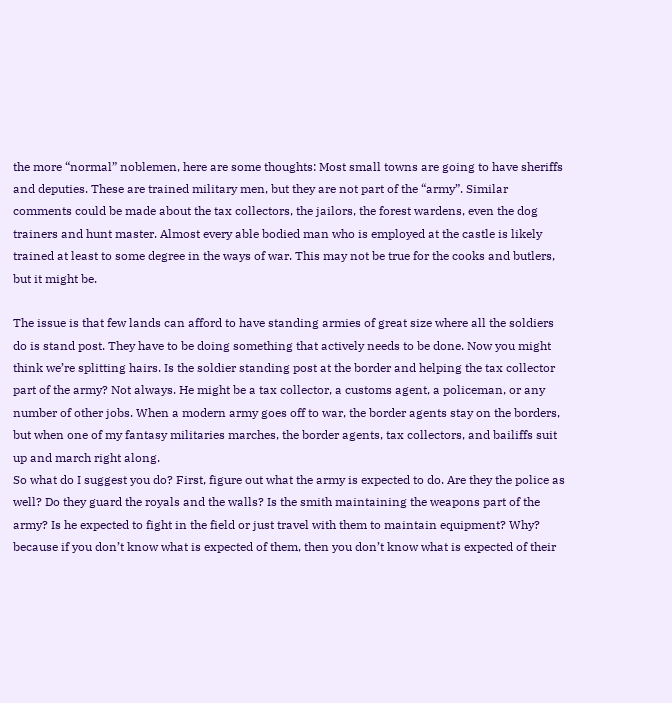the more “normal” noblemen, here are some thoughts: Most small towns are going to have sheriffs and deputies. These are trained military men, but they are not part of the “army”. Similar comments could be made about the tax collectors, the jailors, the forest wardens, even the dog trainers and hunt master. Almost every able bodied man who is employed at the castle is likely trained at least to some degree in the ways of war. This may not be true for the cooks and butlers, but it might be.

The issue is that few lands can afford to have standing armies of great size where all the soldiers do is stand post. They have to be doing something that actively needs to be done. Now you might think we’re splitting hairs. Is the soldier standing post at the border and helping the tax collector part of the army? Not always. He might be a tax collector, a customs agent, a policeman, or any number of other jobs. When a modern army goes off to war, the border agents stay on the borders, but when one of my fantasy militaries marches, the border agents, tax collectors, and bailiffs suit up and march right along.
So what do I suggest you do? First, figure out what the army is expected to do. Are they the police as well? Do they guard the royals and the walls? Is the smith maintaining the weapons part of the army? Is he expected to fight in the field or just travel with them to maintain equipment? Why? because if you don’t know what is expected of them, then you don’t know what is expected of their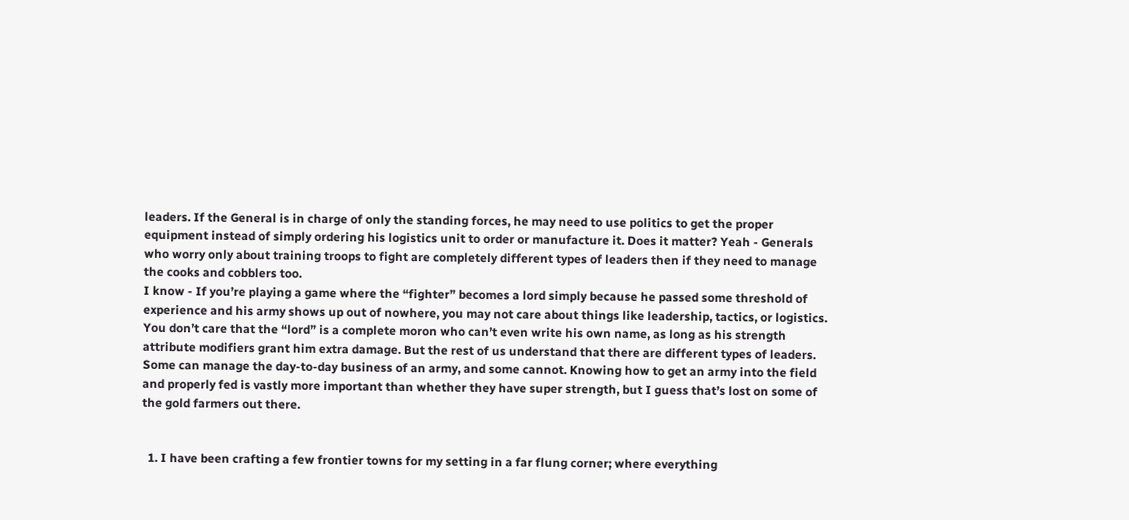leaders. If the General is in charge of only the standing forces, he may need to use politics to get the proper equipment instead of simply ordering his logistics unit to order or manufacture it. Does it matter? Yeah - Generals who worry only about training troops to fight are completely different types of leaders then if they need to manage the cooks and cobblers too.
I know - If you’re playing a game where the “fighter” becomes a lord simply because he passed some threshold of experience and his army shows up out of nowhere, you may not care about things like leadership, tactics, or logistics. You don’t care that the “lord” is a complete moron who can’t even write his own name, as long as his strength attribute modifiers grant him extra damage. But the rest of us understand that there are different types of leaders. Some can manage the day-to-day business of an army, and some cannot. Knowing how to get an army into the field and properly fed is vastly more important than whether they have super strength, but I guess that’s lost on some of the gold farmers out there.


  1. I have been crafting a few frontier towns for my setting in a far flung corner; where everything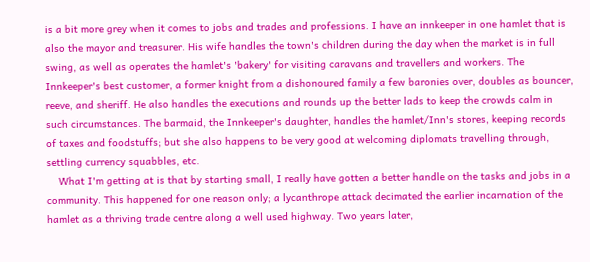is a bit more grey when it comes to jobs and trades and professions. I have an innkeeper in one hamlet that is also the mayor and treasurer. His wife handles the town's children during the day when the market is in full swing, as well as operates the hamlet's 'bakery' for visiting caravans and travellers and workers. The Innkeeper's best customer, a former knight from a dishonoured family a few baronies over, doubles as bouncer, reeve, and sheriff. He also handles the executions and rounds up the better lads to keep the crowds calm in such circumstances. The barmaid, the Innkeeper's daughter, handles the hamlet/Inn's stores, keeping records of taxes and foodstuffs; but she also happens to be very good at welcoming diplomats travelling through, settling currency squabbles, etc.
    What I'm getting at is that by starting small, I really have gotten a better handle on the tasks and jobs in a community. This happened for one reason only; a lycanthrope attack decimated the earlier incarnation of the hamlet as a thriving trade centre along a well used highway. Two years later,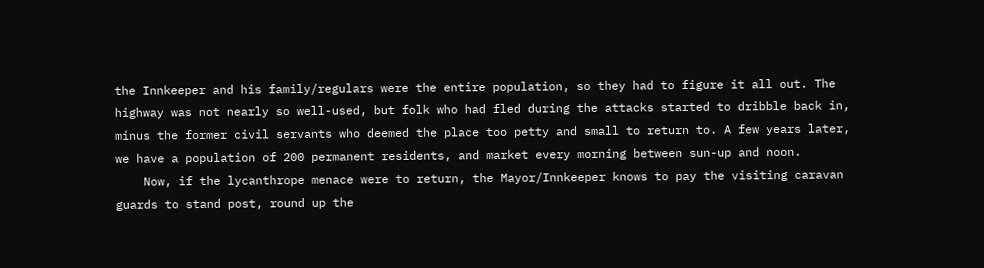the Innkeeper and his family/regulars were the entire population, so they had to figure it all out. The highway was not nearly so well-used, but folk who had fled during the attacks started to dribble back in, minus the former civil servants who deemed the place too petty and small to return to. A few years later, we have a population of 200 permanent residents, and market every morning between sun-up and noon.
    Now, if the lycanthrope menace were to return, the Mayor/Innkeeper knows to pay the visiting caravan guards to stand post, round up the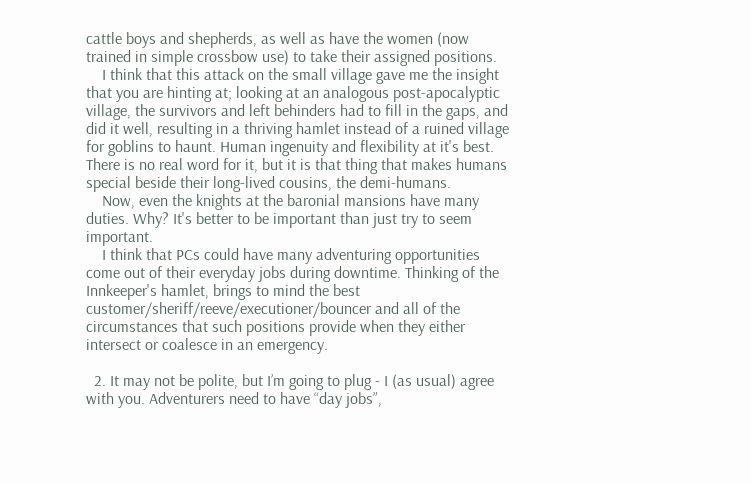cattle boys and shepherds, as well as have the women (now trained in simple crossbow use) to take their assigned positions.
    I think that this attack on the small village gave me the insight that you are hinting at; looking at an analogous post-apocalyptic village, the survivors and left behinders had to fill in the gaps, and did it well, resulting in a thriving hamlet instead of a ruined village for goblins to haunt. Human ingenuity and flexibility at it's best. There is no real word for it, but it is that thing that makes humans special beside their long-lived cousins, the demi-humans.
    Now, even the knights at the baronial mansions have many duties. Why? It's better to be important than just try to seem important.
    I think that PCs could have many adventuring opportunities come out of their everyday jobs during downtime. Thinking of the Innkeeper's hamlet, brings to mind the best customer/sheriff/reeve/executioner/bouncer and all of the circumstances that such positions provide when they either intersect or coalesce in an emergency.

  2. It may not be polite, but I’m going to plug - I (as usual) agree with you. Adventurers need to have “day jobs”,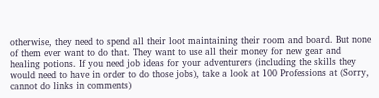otherwise, they need to spend all their loot maintaining their room and board. But none of them ever want to do that. They want to use all their money for new gear and healing potions. If you need job ideas for your adventurers (including the skills they would need to have in order to do those jobs), take a look at 100 Professions at (Sorry, cannot do links in comments)